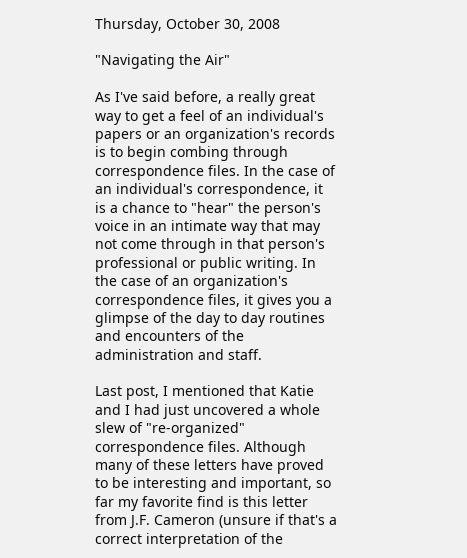Thursday, October 30, 2008

"Navigating the Air"

As I've said before, a really great way to get a feel of an individual's papers or an organization's records is to begin combing through correspondence files. In the case of an individual's correspondence, it is a chance to "hear" the person's voice in an intimate way that may not come through in that person's professional or public writing. In the case of an organization's correspondence files, it gives you a glimpse of the day to day routines and encounters of the administration and staff.

Last post, I mentioned that Katie and I had just uncovered a whole slew of "re-organized" correspondence files. Although many of these letters have proved to be interesting and important, so far my favorite find is this letter from J.F. Cameron (unsure if that's a correct interpretation of the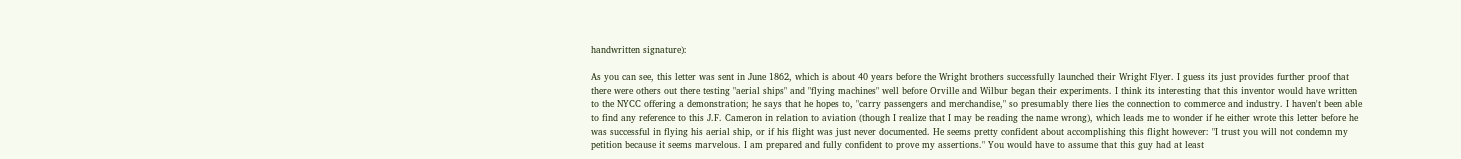handwritten signature):

As you can see, this letter was sent in June 1862, which is about 40 years before the Wright brothers successfully launched their Wright Flyer. I guess its just provides further proof that there were others out there testing "aerial ships" and "flying machines" well before Orville and Wilbur began their experiments. I think its interesting that this inventor would have written to the NYCC offering a demonstration; he says that he hopes to, "carry passengers and merchandise," so presumably there lies the connection to commerce and industry. I haven't been able to find any reference to this J.F. Cameron in relation to aviation (though I realize that I may be reading the name wrong), which leads me to wonder if he either wrote this letter before he was successful in flying his aerial ship, or if his flight was just never documented. He seems pretty confident about accomplishing this flight however: "I trust you will not condemn my petition because it seems marvelous. I am prepared and fully confident to prove my assertions." You would have to assume that this guy had at least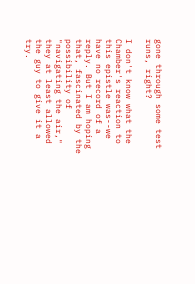gone through some test runs, right?

I don't know what the Chamber's reaction to this epistle was--we have no record of a reply. But I am hoping that, fascinated by the possibility of "navigating the air," they at least allowed the guy to give it a try.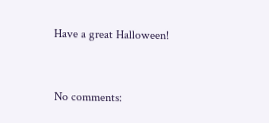Have a great Halloween!


No comments: